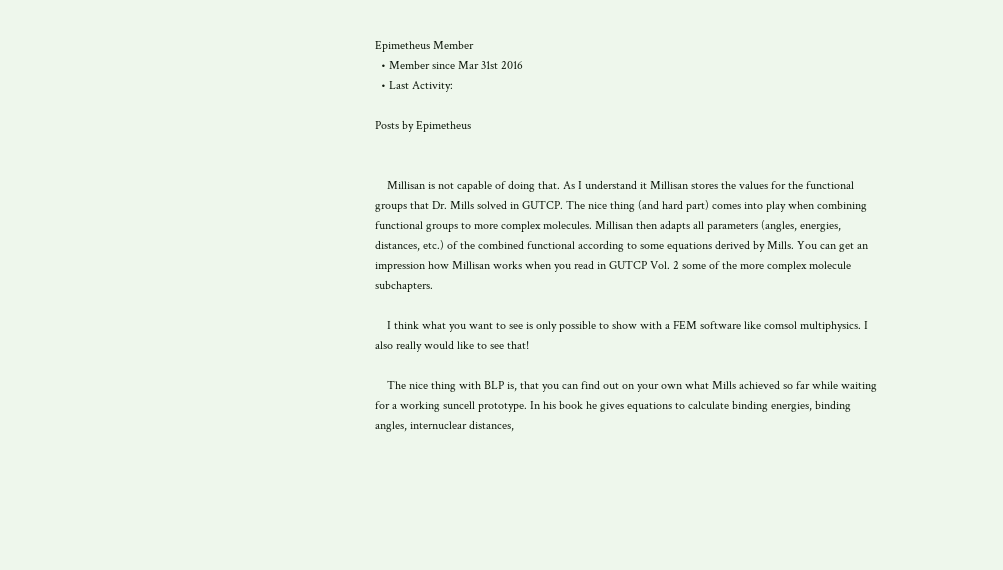Epimetheus Member
  • Member since Mar 31st 2016
  • Last Activity:

Posts by Epimetheus


    Millisan is not capable of doing that. As I understand it Millisan stores the values for the functional groups that Dr. Mills solved in GUTCP. The nice thing (and hard part) comes into play when combining functional groups to more complex molecules. Millisan then adapts all parameters (angles, energies, distances, etc.) of the combined functional according to some equations derived by Mills. You can get an impression how Millisan works when you read in GUTCP Vol. 2 some of the more complex molecule subchapters.

    I think what you want to see is only possible to show with a FEM software like comsol multiphysics. I also really would like to see that!

    The nice thing with BLP is, that you can find out on your own what Mills achieved so far while waiting for a working suncell prototype. In his book he gives equations to calculate binding energies, binding angles, internuclear distances,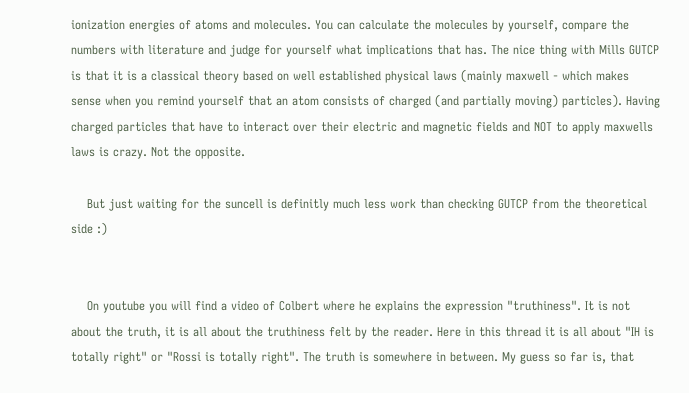ionization energies of atoms and molecules. You can calculate the molecules by yourself, compare the numbers with literature and judge for yourself what implications that has. The nice thing with Mills GUTCP is that it is a classical theory based on well established physical laws (mainly maxwell - which makes sense when you remind yourself that an atom consists of charged (and partially moving) particles). Having charged particles that have to interact over their electric and magnetic fields and NOT to apply maxwells laws is crazy. Not the opposite.

    But just waiting for the suncell is definitly much less work than checking GUTCP from the theoretical side :)


    On youtube you will find a video of Colbert where he explains the expression "truthiness". It is not about the truth, it is all about the truthiness felt by the reader. Here in this thread it is all about "IH is totally right" or "Rossi is totally right". The truth is somewhere in between. My guess so far is, that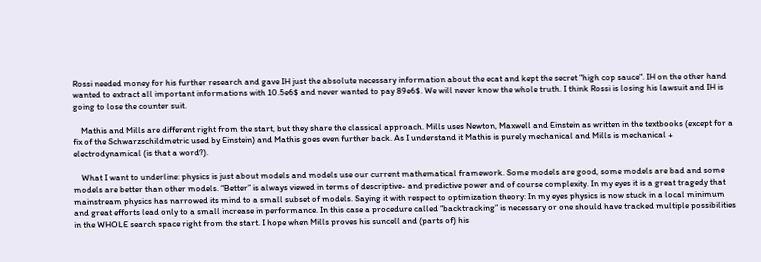Rossi needed money for his further research and gave IH just the absolute necessary information about the ecat and kept the secret "high cop sauce". IH on the other hand wanted to extract all important informations with 10.5e6$ and never wanted to pay 89e6$. We will never know the whole truth. I think Rossi is losing his lawsuit and IH is going to lose the counter suit.

    Mathis and Mills are different right from the start, but they share the classical approach. Mills uses Newton, Maxwell and Einstein as written in the textbooks (except for a fix of the Schwarzschildmetric used by Einstein) and Mathis goes even further back. As I understand it Mathis is purely mechanical and Mills is mechanical + electrodynamical (is that a word?).

    What I want to underline: physics is just about models and models use our current mathematical framework. Some models are good, some models are bad and some models are better than other models. “Better” is always viewed in terms of descriptive- and predictive power and of course complexity. In my eyes it is a great tragedy that mainstream physics has narrowed its mind to a small subset of models. Saying it with respect to optimization theory: In my eyes physics is now stuck in a local minimum and great efforts lead only to a small increase in performance. In this case a procedure called “backtracking” is necessary or one should have tracked multiple possibilities in the WHOLE search space right from the start. I hope when Mills proves his suncell and (parts of) his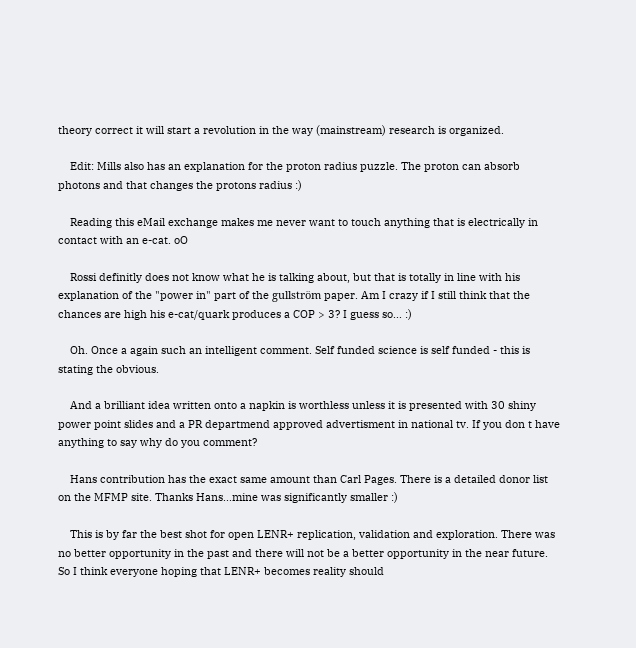theory correct it will start a revolution in the way (mainstream) research is organized.

    Edit: Mills also has an explanation for the proton radius puzzle. The proton can absorb photons and that changes the protons radius :)

    Reading this eMail exchange makes me never want to touch anything that is electrically in contact with an e-cat. oO

    Rossi definitly does not know what he is talking about, but that is totally in line with his explanation of the "power in" part of the gullström paper. Am I crazy if I still think that the chances are high his e-cat/quark produces a COP > 3? I guess so... :)

    Oh. Once a again such an intelligent comment. Self funded science is self funded - this is stating the obvious.

    And a brilliant idea written onto a napkin is worthless unless it is presented with 30 shiny power point slides and a PR departmend approved advertisment in national tv. If you don t have anything to say why do you comment?

    Hans contribution has the exact same amount than Carl Pages. There is a detailed donor list on the MFMP site. Thanks Hans...mine was significantly smaller :)

    This is by far the best shot for open LENR+ replication, validation and exploration. There was no better opportunity in the past and there will not be a better opportunity in the near future. So I think everyone hoping that LENR+ becomes reality should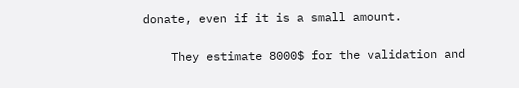donate, even if it is a small amount.

    They estimate 8000$ for the validation and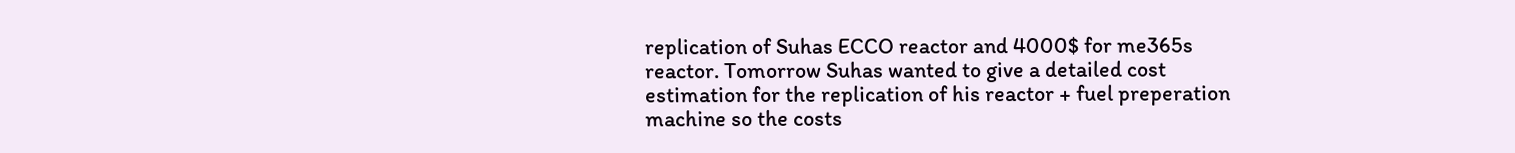replication of Suhas ECCO reactor and 4000$ for me365s reactor. Tomorrow Suhas wanted to give a detailed cost estimation for the replication of his reactor + fuel preperation machine so the costs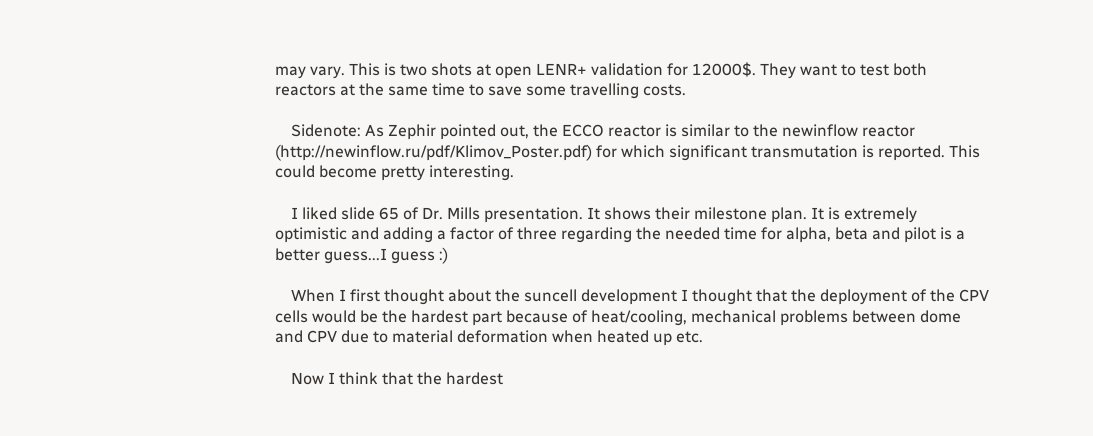may vary. This is two shots at open LENR+ validation for 12000$. They want to test both reactors at the same time to save some travelling costs.

    Sidenote: As Zephir pointed out, the ECCO reactor is similar to the newinflow reactor (http://newinflow.ru/pdf/Klimov_Poster.pdf) for which significant transmutation is reported. This could become pretty interesting.

    I liked slide 65 of Dr. Mills presentation. It shows their milestone plan. It is extremely optimistic and adding a factor of three regarding the needed time for alpha, beta and pilot is a better guess...I guess :)

    When I first thought about the suncell development I thought that the deployment of the CPV cells would be the hardest part because of heat/cooling, mechanical problems between dome and CPV due to material deformation when heated up etc.

    Now I think that the hardest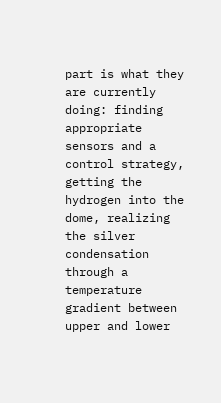part is what they are currently doing: finding appropriate sensors and a control strategy, getting the hydrogen into the dome, realizing the silver condensation through a temperature gradient between upper and lower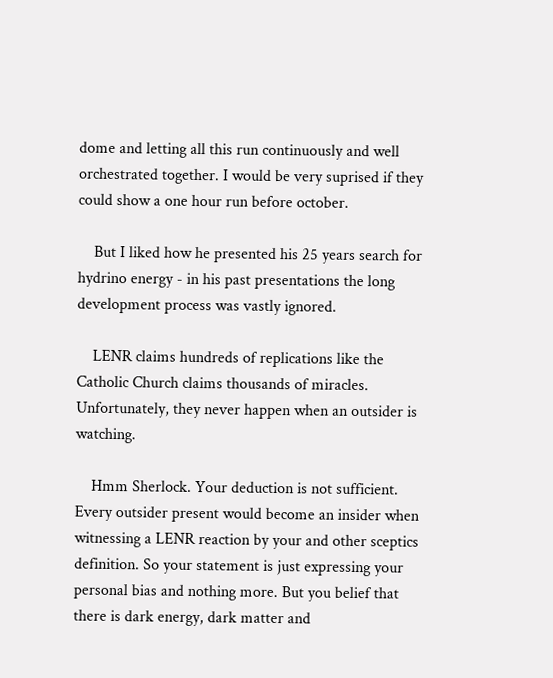dome and letting all this run continuously and well orchestrated together. I would be very suprised if they could show a one hour run before october.

    But I liked how he presented his 25 years search for hydrino energy - in his past presentations the long development process was vastly ignored.

    LENR claims hundreds of replications like the Catholic Church claims thousands of miracles. Unfortunately, they never happen when an outsider is watching.

    Hmm Sherlock. Your deduction is not sufficient. Every outsider present would become an insider when witnessing a LENR reaction by your and other sceptics definition. So your statement is just expressing your personal bias and nothing more. But you belief that there is dark energy, dark matter and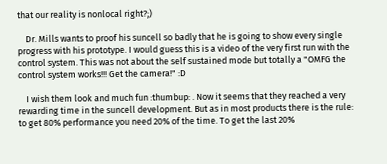that our reality is nonlocal right?;)

    Dr. Mills wants to proof his suncell so badly that he is going to show every single progress with his prototype. I would guess this is a video of the very first run with the control system. This was not about the self sustained mode but totally a "OMFG the control system works!!! Get the camera!" :D

    I wish them look and much fun :thumbup: . Now it seems that they reached a very rewarding time in the suncell development. But as in most products there is the rule: to get 80% performance you need 20% of the time. To get the last 20%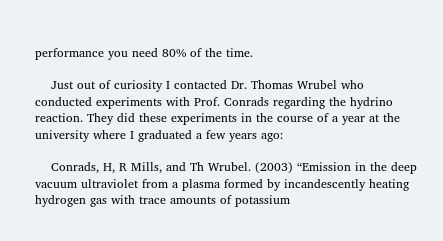performance you need 80% of the time.

    Just out of curiosity I contacted Dr. Thomas Wrubel who conducted experiments with Prof. Conrads regarding the hydrino reaction. They did these experiments in the course of a year at the university where I graduated a few years ago:

    Conrads, H, R Mills, and Th Wrubel. (2003) “Emission in the deep vacuum ultraviolet from a plasma formed by incandescently heating hydrogen gas with trace amounts of potassium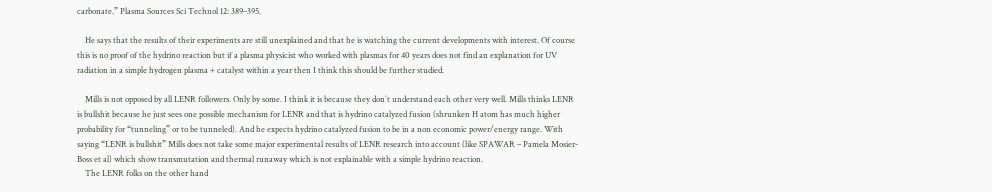carbonate.” Plasma Sources Sci Technol 12: 389–395.

    He says that the results of their experiments are still unexplained and that he is watching the current developments with interest. Of course this is no proof of the hydrino reaction but if a plasma physicist who worked with plasmas for 40 years does not find an explanation for UV radiation in a simple hydrogen plasma + catalyst within a year then I think this should be further studied.

    Mills is not opposed by all LENR followers. Only by some. I think it is because they don´t understand each other very well. Mills thinks LENR is bullshit because he just sees one possible mechanism for LENR and that is hydrino catalyzed fusion (shrunken H atom has much higher probability for “tunneling” or to be tunneled). And he expects hydrino catalyzed fusion to be in a non economic power/energy range. With saying “LENR is bullshit” Mills does not take some major experimental results of LENR research into account (like SPAWAR – Pamela Mosier-Boss et al) which show transmutation and thermal runaway which is not explainable with a simple hydrino reaction.
    The LENR folks on the other hand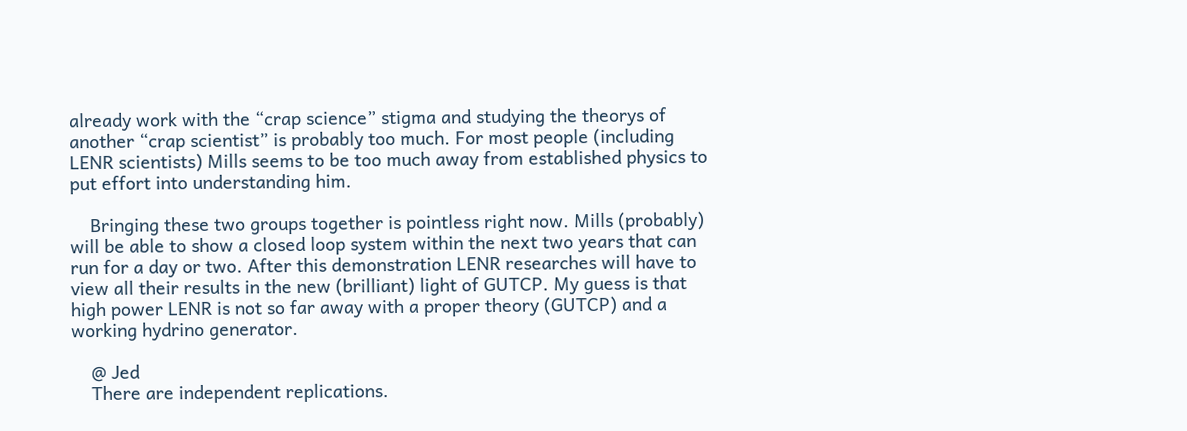already work with the “crap science” stigma and studying the theorys of another “crap scientist” is probably too much. For most people (including LENR scientists) Mills seems to be too much away from established physics to put effort into understanding him.

    Bringing these two groups together is pointless right now. Mills (probably) will be able to show a closed loop system within the next two years that can run for a day or two. After this demonstration LENR researches will have to view all their results in the new (brilliant) light of GUTCP. My guess is that high power LENR is not so far away with a proper theory (GUTCP) and a working hydrino generator.

    @ Jed
    There are independent replications.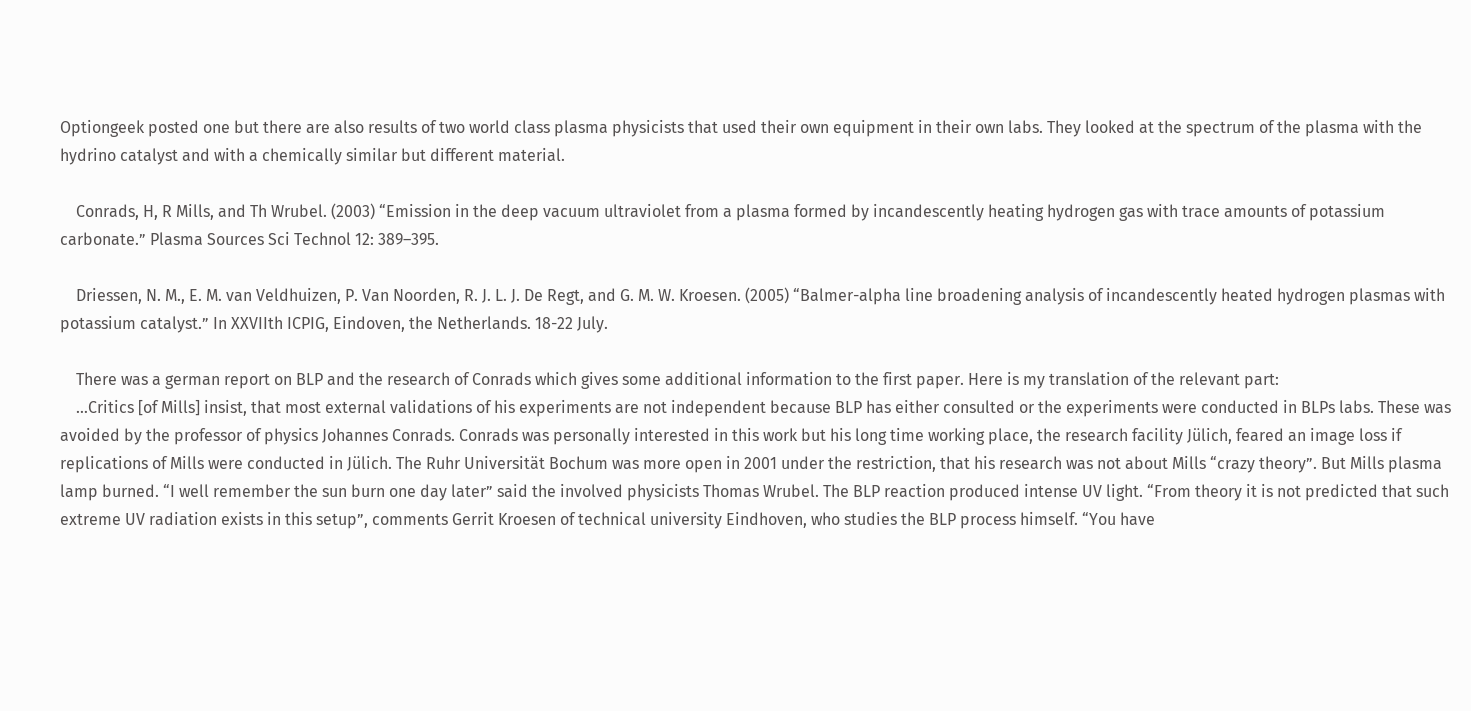Optiongeek posted one but there are also results of two world class plasma physicists that used their own equipment in their own labs. They looked at the spectrum of the plasma with the hydrino catalyst and with a chemically similar but different material.

    Conrads, H, R Mills, and Th Wrubel. (2003) “Emission in the deep vacuum ultraviolet from a plasma formed by incandescently heating hydrogen gas with trace amounts of potassium carbonate.” Plasma Sources Sci Technol 12: 389–395.

    Driessen, N. M., E. M. van Veldhuizen, P. Van Noorden, R. J. L. J. De Regt, and G. M. W. Kroesen. (2005) “Balmer-alpha line broadening analysis of incandescently heated hydrogen plasmas with potassium catalyst.” In XXVIIth ICPIG, Eindoven, the Netherlands. 18-22 July.

    There was a german report on BLP and the research of Conrads which gives some additional information to the first paper. Here is my translation of the relevant part:
    …Critics [of Mills] insist, that most external validations of his experiments are not independent because BLP has either consulted or the experiments were conducted in BLPs labs. These was avoided by the professor of physics Johannes Conrads. Conrads was personally interested in this work but his long time working place, the research facility Jülich, feared an image loss if replications of Mills were conducted in Jülich. The Ruhr Universität Bochum was more open in 2001 under the restriction, that his research was not about Mills “crazy theory”. But Mills plasma lamp burned. “I well remember the sun burn one day later” said the involved physicists Thomas Wrubel. The BLP reaction produced intense UV light. “From theory it is not predicted that such extreme UV radiation exists in this setup”, comments Gerrit Kroesen of technical university Eindhoven, who studies the BLP process himself. “You have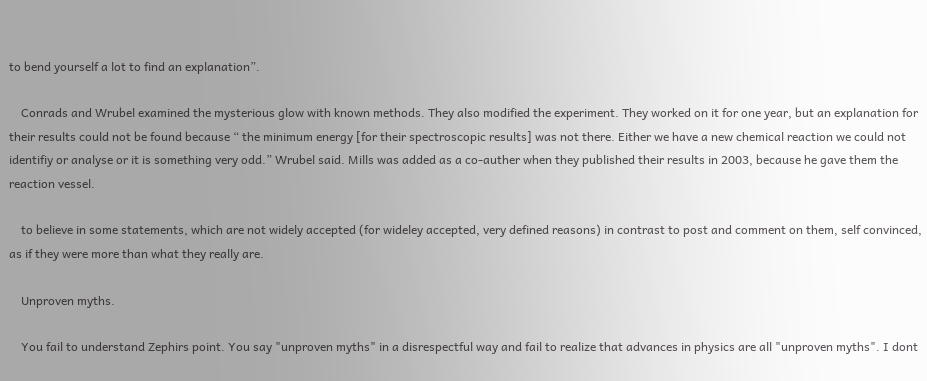to bend yourself a lot to find an explanation”.

    Conrads and Wrubel examined the mysterious glow with known methods. They also modified the experiment. They worked on it for one year, but an explanation for their results could not be found because “ the minimum energy [for their spectroscopic results] was not there. Either we have a new chemical reaction we could not identifiy or analyse or it is something very odd.” Wrubel said. Mills was added as a co-auther when they published their results in 2003, because he gave them the reaction vessel.

    to believe in some statements, which are not widely accepted (for wideley accepted, very defined reasons) in contrast to post and comment on them, self convinced, as if they were more than what they really are.

    Unproven myths.

    You fail to understand Zephirs point. You say "unproven myths" in a disrespectful way and fail to realize that advances in physics are all "unproven myths". I dont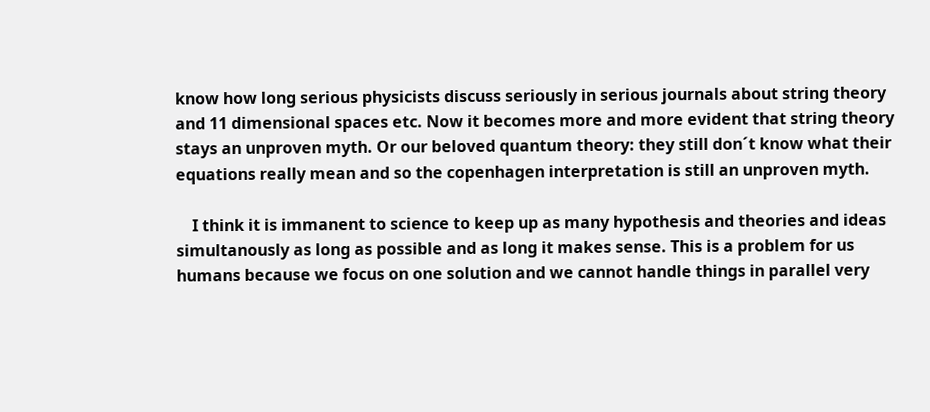know how long serious physicists discuss seriously in serious journals about string theory and 11 dimensional spaces etc. Now it becomes more and more evident that string theory stays an unproven myth. Or our beloved quantum theory: they still don´t know what their equations really mean and so the copenhagen interpretation is still an unproven myth.

    I think it is immanent to science to keep up as many hypothesis and theories and ideas simultanously as long as possible and as long it makes sense. This is a problem for us humans because we focus on one solution and we cannot handle things in parallel very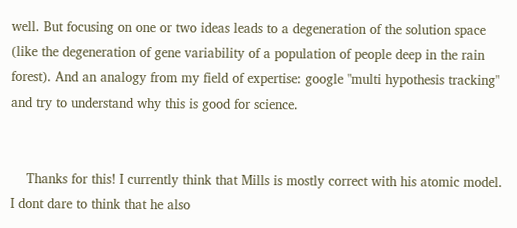well. But focusing on one or two ideas leads to a degeneration of the solution space (like the degeneration of gene variability of a population of people deep in the rain forest). And an analogy from my field of expertise: google "multi hypothesis tracking" and try to understand why this is good for science.


    Thanks for this! I currently think that Mills is mostly correct with his atomic model. I dont dare to think that he also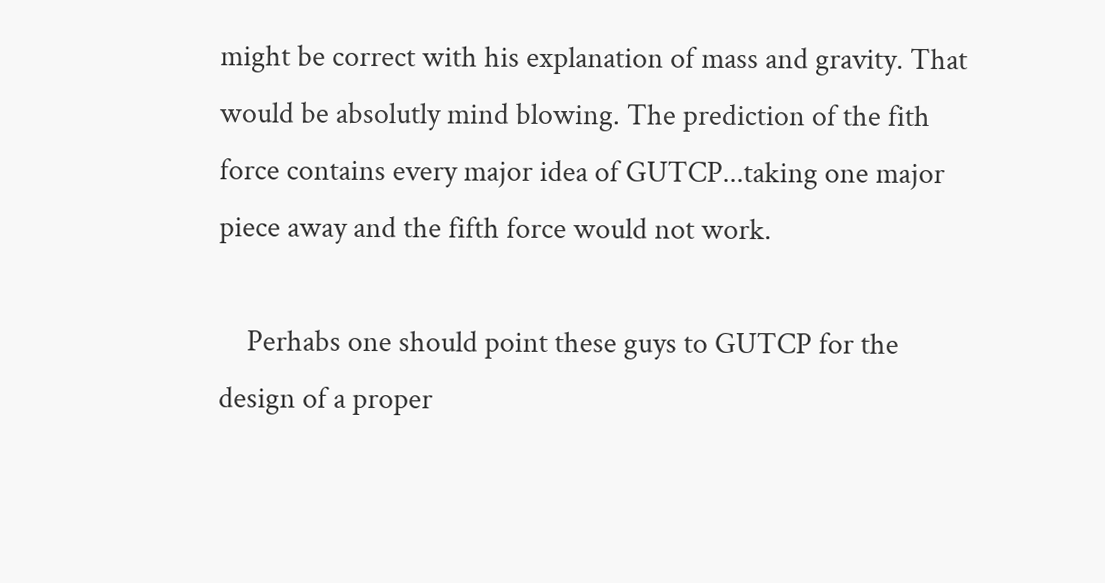might be correct with his explanation of mass and gravity. That would be absolutly mind blowing. The prediction of the fith force contains every major idea of GUTCP...taking one major piece away and the fifth force would not work.

    Perhabs one should point these guys to GUTCP for the design of a proper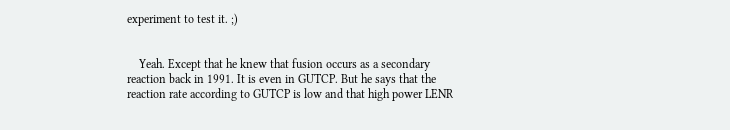experiment to test it. ;)


    Yeah. Except that he knew that fusion occurs as a secondary reaction back in 1991. It is even in GUTCP. But he says that the reaction rate according to GUTCP is low and that high power LENR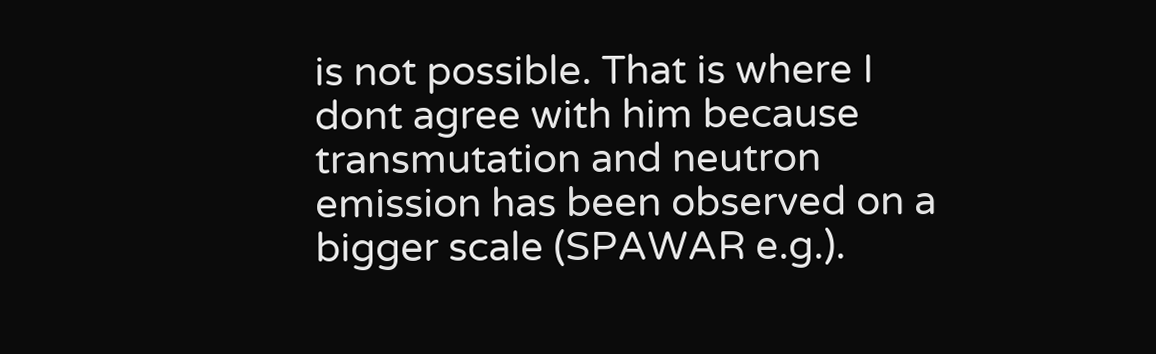is not possible. That is where I dont agree with him because transmutation and neutron emission has been observed on a bigger scale (SPAWAR e.g.).